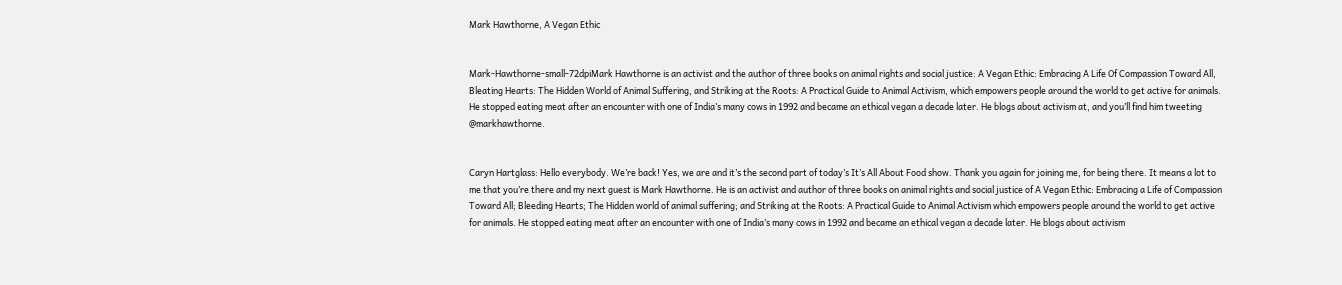Mark Hawthorne, A Vegan Ethic


Mark-Hawthorne-small-72dpiMark Hawthorne is an activist and the author of three books on animal rights and social justice: A Vegan Ethic: Embracing A Life Of Compassion Toward All, Bleating Hearts: The Hidden World of Animal Suffering, and Striking at the Roots: A Practical Guide to Animal Activism, which empowers people around the world to get active for animals. He stopped eating meat after an encounter with one of India’s many cows in 1992 and became an ethical vegan a decade later. He blogs about activism at, and you’ll find him tweeting @markhawthorne.


Caryn Hartglass: Hello everybody. We’re back! Yes, we are and it’s the second part of today’s It’s All About Food show. Thank you again for joining me, for being there. It means a lot to me that you’re there and my next guest is Mark Hawthorne. He is an activist and author of three books on animal rights and social justice of A Vegan Ethic: Embracing a Life of Compassion Toward All; Bleeding Hearts; The Hidden world of animal suffering; and Striking at the Roots: A Practical Guide to Animal Activism which empowers people around the world to get active for animals. He stopped eating meat after an encounter with one of India’s many cows in 1992 and became an ethical vegan a decade later. He blogs about activism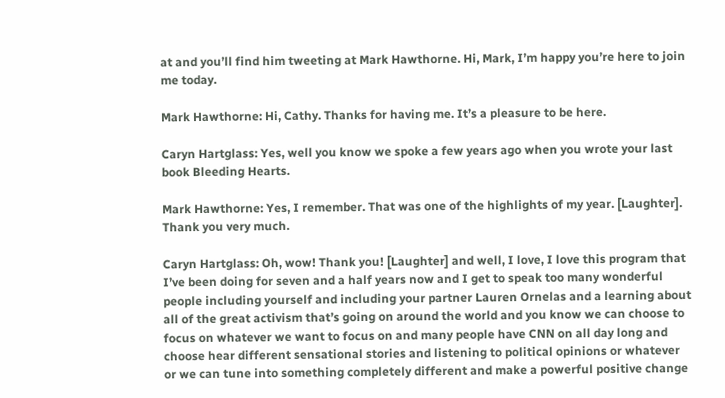at and you’ll find him tweeting at Mark Hawthorne. Hi, Mark, I’m happy you’re here to join me today.

Mark Hawthorne: Hi, Cathy. Thanks for having me. It’s a pleasure to be here.

Caryn Hartglass: Yes, well you know we spoke a few years ago when you wrote your last book Bleeding Hearts.

Mark Hawthorne: Yes, I remember. That was one of the highlights of my year. [Laughter]. Thank you very much.

Caryn Hartglass: Oh, wow! Thank you! [Laughter] and well, I love, I love this program that I’ve been doing for seven and a half years now and I get to speak too many wonderful people including yourself and including your partner Lauren Ornelas and a learning about all of the great activism that’s going on around the world and you know we can choose to focus on whatever we want to focus on and many people have CNN on all day long and choose hear different sensational stories and listening to political opinions or whatever or we can tune into something completely different and make a powerful positive change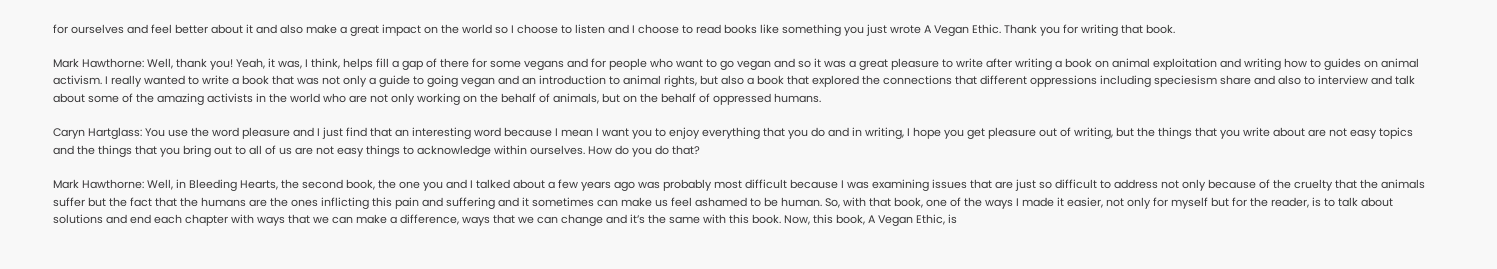for ourselves and feel better about it and also make a great impact on the world so I choose to listen and I choose to read books like something you just wrote A Vegan Ethic. Thank you for writing that book.

Mark Hawthorne: Well, thank you! Yeah, it was, I think, helps fill a gap of there for some vegans and for people who want to go vegan and so it was a great pleasure to write after writing a book on animal exploitation and writing how to guides on animal activism. I really wanted to write a book that was not only a guide to going vegan and an introduction to animal rights, but also a book that explored the connections that different oppressions including speciesism share and also to interview and talk about some of the amazing activists in the world who are not only working on the behalf of animals, but on the behalf of oppressed humans.

Caryn Hartglass: You use the word pleasure and I just find that an interesting word because I mean I want you to enjoy everything that you do and in writing, I hope you get pleasure out of writing, but the things that you write about are not easy topics and the things that you bring out to all of us are not easy things to acknowledge within ourselves. How do you do that?

Mark Hawthorne: Well, in Bleeding Hearts, the second book, the one you and I talked about a few years ago was probably most difficult because I was examining issues that are just so difficult to address not only because of the cruelty that the animals suffer but the fact that the humans are the ones inflicting this pain and suffering and it sometimes can make us feel ashamed to be human. So, with that book, one of the ways I made it easier, not only for myself but for the reader, is to talk about solutions and end each chapter with ways that we can make a difference, ways that we can change and it’s the same with this book. Now, this book, A Vegan Ethic, is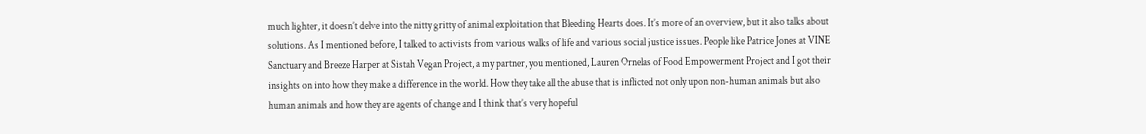much lighter, it doesn’t delve into the nitty gritty of animal exploitation that Bleeding Hearts does. It’s more of an overview, but it also talks about solutions. As I mentioned before, I talked to activists from various walks of life and various social justice issues. People like Patrice Jones at VINE Sanctuary and Breeze Harper at Sistah Vegan Project, a my partner, you mentioned, Lauren Ornelas of Food Empowerment Project and I got their insights on into how they make a difference in the world. How they take all the abuse that is inflicted not only upon non-human animals but also human animals and how they are agents of change and I think that’s very hopeful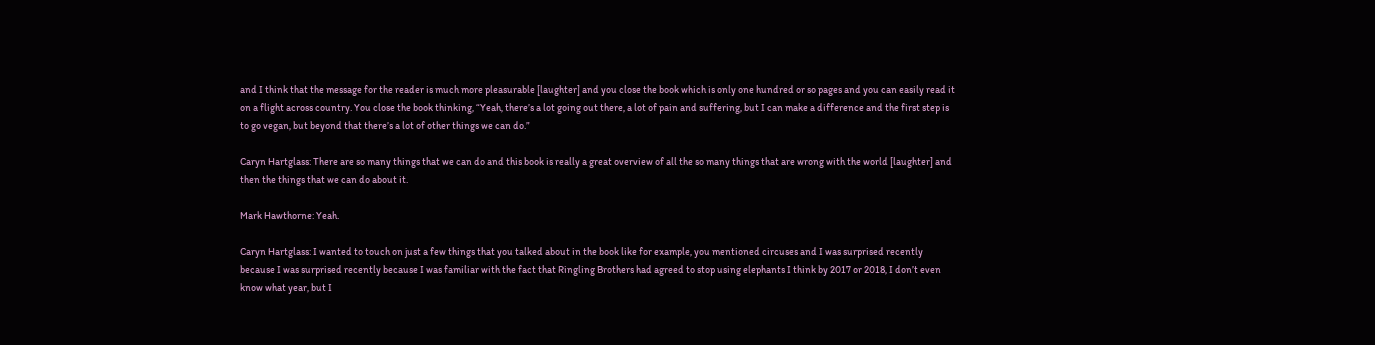and I think that the message for the reader is much more pleasurable [laughter] and you close the book which is only one hundred or so pages and you can easily read it on a flight across country. You close the book thinking, “Yeah, there’s a lot going out there, a lot of pain and suffering, but I can make a difference and the first step is to go vegan, but beyond that there’s a lot of other things we can do.”

Caryn Hartglass: There are so many things that we can do and this book is really a great overview of all the so many things that are wrong with the world [laughter] and then the things that we can do about it.

Mark Hawthorne: Yeah.

Caryn Hartglass: I wanted to touch on just a few things that you talked about in the book like for example, you mentioned circuses and I was surprised recently because I was surprised recently because I was familiar with the fact that Ringling Brothers had agreed to stop using elephants I think by 2017 or 2018, I don’t even know what year, but I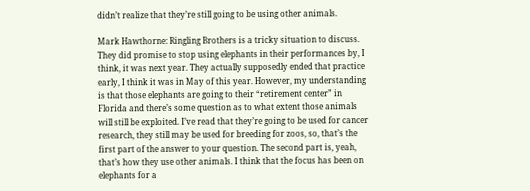didn’t realize that they’re still going to be using other animals.

Mark Hawthorne: Ringling Brothers is a tricky situation to discuss. They did promise to stop using elephants in their performances by, I think, it was next year. They actually supposedly ended that practice early, I think it was in May of this year. However, my understanding is that those elephants are going to their “retirement center” in Florida and there’s some question as to what extent those animals will still be exploited. I’ve read that they’re going to be used for cancer research, they still may be used for breeding for zoos, so, that’s the first part of the answer to your question. The second part is, yeah, that’s how they use other animals. I think that the focus has been on elephants for a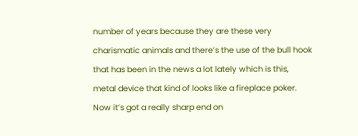number of years because they are these very charismatic animals and there’s the use of the bull hook that has been in the news a lot lately which is this, metal device that kind of looks like a fireplace poker. Now it’s got a really sharp end on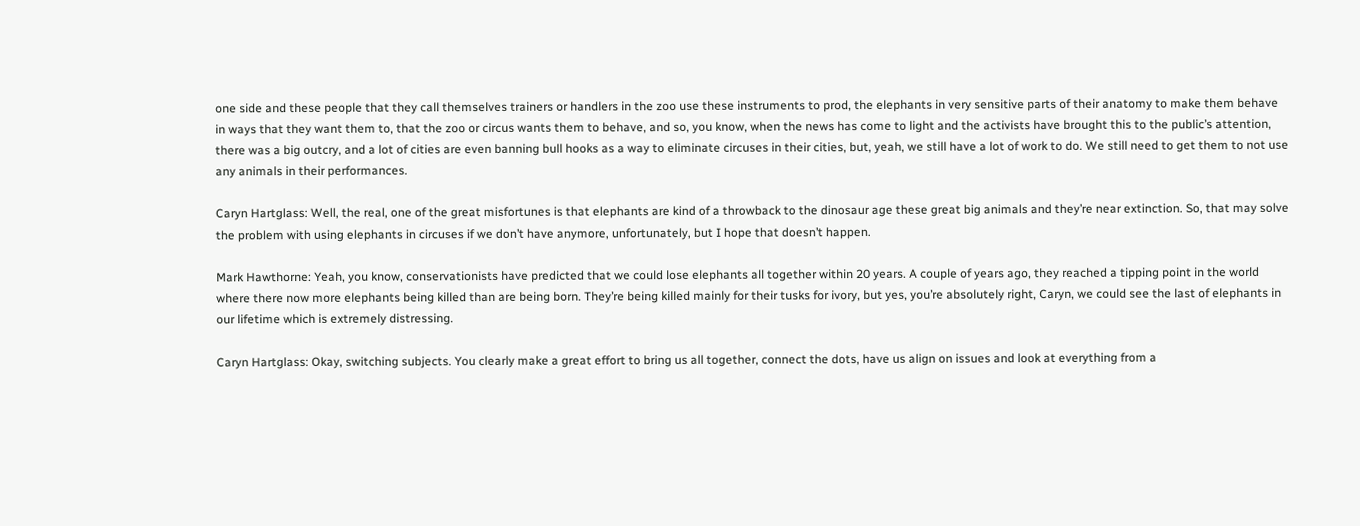one side and these people that they call themselves trainers or handlers in the zoo use these instruments to prod, the elephants in very sensitive parts of their anatomy to make them behave in ways that they want them to, that the zoo or circus wants them to behave, and so, you know, when the news has come to light and the activists have brought this to the public’s attention, there was a big outcry, and a lot of cities are even banning bull hooks as a way to eliminate circuses in their cities, but, yeah, we still have a lot of work to do. We still need to get them to not use any animals in their performances.

Caryn Hartglass: Well, the real, one of the great misfortunes is that elephants are kind of a throwback to the dinosaur age these great big animals and they’re near extinction. So, that may solve the problem with using elephants in circuses if we don’t have anymore, unfortunately, but I hope that doesn’t happen.

Mark Hawthorne: Yeah, you know, conservationists have predicted that we could lose elephants all together within 20 years. A couple of years ago, they reached a tipping point in the world where there now more elephants being killed than are being born. They’re being killed mainly for their tusks for ivory, but yes, you’re absolutely right, Caryn, we could see the last of elephants in our lifetime which is extremely distressing.

Caryn Hartglass: Okay, switching subjects. You clearly make a great effort to bring us all together, connect the dots, have us align on issues and look at everything from a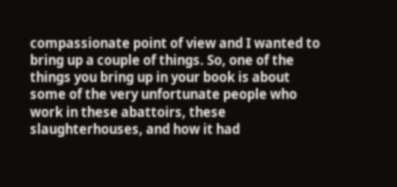compassionate point of view and I wanted to bring up a couple of things. So, one of the things you bring up in your book is about some of the very unfortunate people who work in these abattoirs, these slaughterhouses, and how it had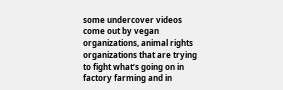some undercover videos come out by vegan organizations, animal rights organizations that are trying to fight what’s going on in factory farming and in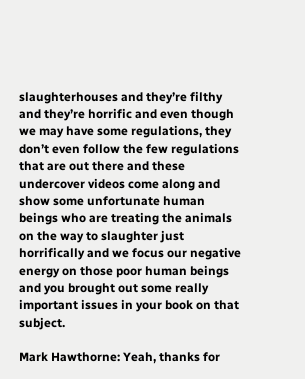slaughterhouses and they’re filthy and they’re horrific and even though we may have some regulations, they don’t even follow the few regulations that are out there and these undercover videos come along and show some unfortunate human beings who are treating the animals on the way to slaughter just horrifically and we focus our negative energy on those poor human beings and you brought out some really important issues in your book on that subject.

Mark Hawthorne: Yeah, thanks for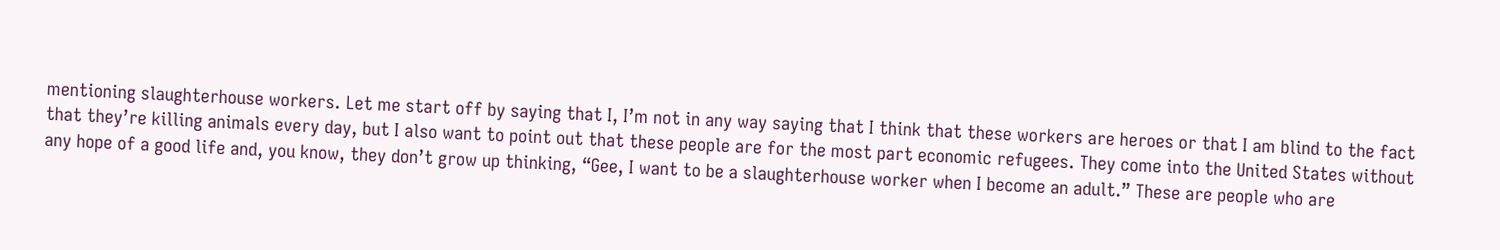mentioning slaughterhouse workers. Let me start off by saying that I, I’m not in any way saying that I think that these workers are heroes or that I am blind to the fact that they’re killing animals every day, but I also want to point out that these people are for the most part economic refugees. They come into the United States without any hope of a good life and, you know, they don’t grow up thinking, “Gee, I want to be a slaughterhouse worker when I become an adult.” These are people who are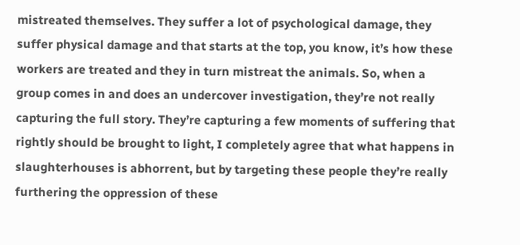mistreated themselves. They suffer a lot of psychological damage, they suffer physical damage and that starts at the top, you know, it’s how these workers are treated and they in turn mistreat the animals. So, when a group comes in and does an undercover investigation, they’re not really capturing the full story. They’re capturing a few moments of suffering that rightly should be brought to light, I completely agree that what happens in slaughterhouses is abhorrent, but by targeting these people they’re really furthering the oppression of these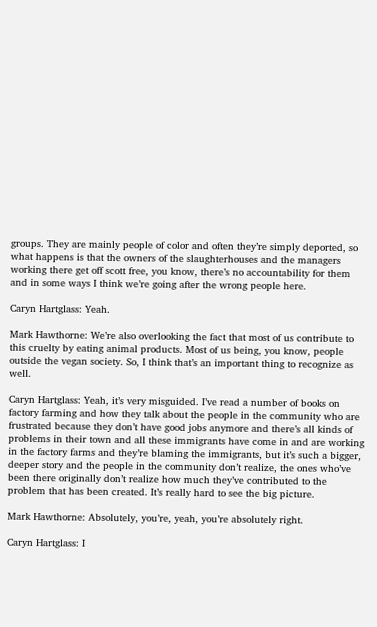groups. They are mainly people of color and often they’re simply deported, so what happens is that the owners of the slaughterhouses and the managers working there get off scott free, you know, there’s no accountability for them and in some ways I think we’re going after the wrong people here.

Caryn Hartglass: Yeah.

Mark Hawthorne: We’re also overlooking the fact that most of us contribute to this cruelty by eating animal products. Most of us being, you know, people outside the vegan society. So, I think that’s an important thing to recognize as well.

Caryn Hartglass: Yeah, it’s very misguided. I’ve read a number of books on factory farming and how they talk about the people in the community who are frustrated because they don’t have good jobs anymore and there’s all kinds of problems in their town and all these immigrants have come in and are working in the factory farms and they’re blaming the immigrants, but it’s such a bigger, deeper story and the people in the community don’t realize, the ones who’ve been there originally don’t realize how much they’ve contributed to the problem that has been created. It’s really hard to see the big picture.

Mark Hawthorne: Absolutely, you’re, yeah, you’re absolutely right.

Caryn Hartglass: I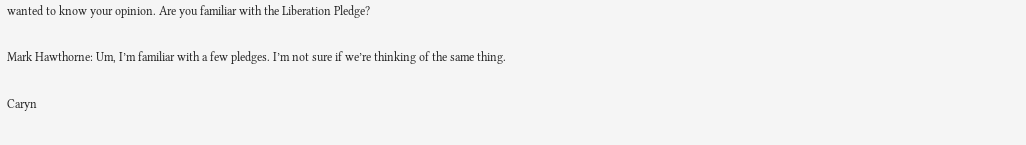wanted to know your opinion. Are you familiar with the Liberation Pledge?

Mark Hawthorne: Um, I’m familiar with a few pledges. I’m not sure if we’re thinking of the same thing.

Caryn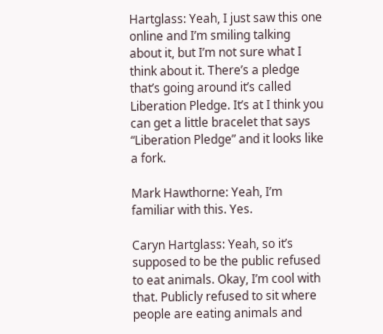Hartglass: Yeah, I just saw this one online and I’m smiling talking about it, but I’m not sure what I think about it. There’s a pledge that’s going around it’s called Liberation Pledge. It’s at I think you can get a little bracelet that says “Liberation Pledge” and it looks like a fork.

Mark Hawthorne: Yeah, I’m familiar with this. Yes.

Caryn Hartglass: Yeah, so it’s supposed to be the public refused to eat animals. Okay, I’m cool with that. Publicly refused to sit where people are eating animals and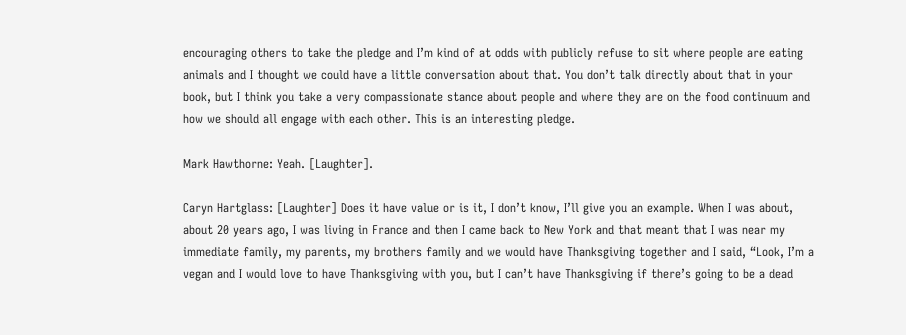encouraging others to take the pledge and I’m kind of at odds with publicly refuse to sit where people are eating animals and I thought we could have a little conversation about that. You don’t talk directly about that in your book, but I think you take a very compassionate stance about people and where they are on the food continuum and how we should all engage with each other. This is an interesting pledge.

Mark Hawthorne: Yeah. [Laughter].

Caryn Hartglass: [Laughter] Does it have value or is it, I don’t know, I’ll give you an example. When I was about, about 20 years ago, I was living in France and then I came back to New York and that meant that I was near my immediate family, my parents, my brothers family and we would have Thanksgiving together and I said, “Look, I’m a vegan and I would love to have Thanksgiving with you, but I can’t have Thanksgiving if there’s going to be a dead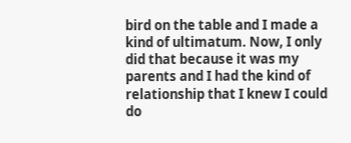bird on the table and I made a kind of ultimatum. Now, I only did that because it was my parents and I had the kind of relationship that I knew I could do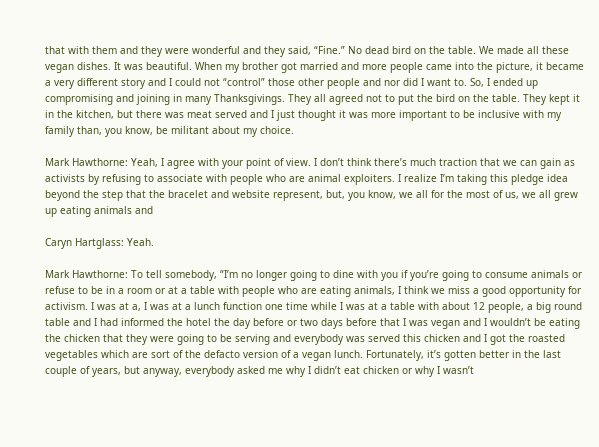that with them and they were wonderful and they said, “Fine.” No dead bird on the table. We made all these vegan dishes. It was beautiful. When my brother got married and more people came into the picture, it became a very different story and I could not “control” those other people and nor did I want to. So, I ended up compromising and joining in many Thanksgivings. They all agreed not to put the bird on the table. They kept it in the kitchen, but there was meat served and I just thought it was more important to be inclusive with my family than, you know, be militant about my choice.

Mark Hawthorne: Yeah, I agree with your point of view. I don’t think there’s much traction that we can gain as activists by refusing to associate with people who are animal exploiters. I realize I’m taking this pledge idea beyond the step that the bracelet and website represent, but, you know, we all for the most of us, we all grew up eating animals and

Caryn Hartglass: Yeah.

Mark Hawthorne: To tell somebody, “I’m no longer going to dine with you if you’re going to consume animals or refuse to be in a room or at a table with people who are eating animals, I think we miss a good opportunity for activism. I was at a, I was at a lunch function one time while I was at a table with about 12 people, a big round table and I had informed the hotel the day before or two days before that I was vegan and I wouldn’t be eating the chicken that they were going to be serving and everybody was served this chicken and I got the roasted vegetables which are sort of the defacto version of a vegan lunch. Fortunately, it’s gotten better in the last couple of years, but anyway, everybody asked me why I didn’t eat chicken or why I wasn’t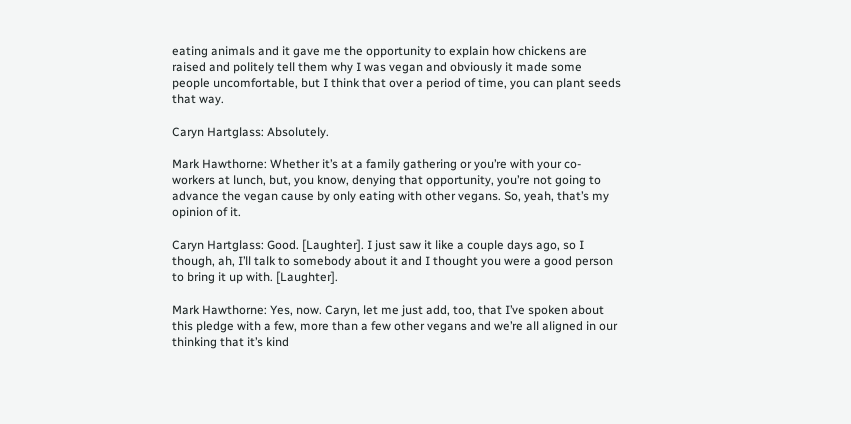eating animals and it gave me the opportunity to explain how chickens are raised and politely tell them why I was vegan and obviously it made some people uncomfortable, but I think that over a period of time, you can plant seeds that way.

Caryn Hartglass: Absolutely.

Mark Hawthorne: Whether it’s at a family gathering or you’re with your co-workers at lunch, but, you know, denying that opportunity, you’re not going to advance the vegan cause by only eating with other vegans. So, yeah, that’s my opinion of it.

Caryn Hartglass: Good. [Laughter]. I just saw it like a couple days ago, so I though, ah, I’ll talk to somebody about it and I thought you were a good person to bring it up with. [Laughter].

Mark Hawthorne: Yes, now. Caryn, let me just add, too, that I’ve spoken about this pledge with a few, more than a few other vegans and we’re all aligned in our thinking that it’s kind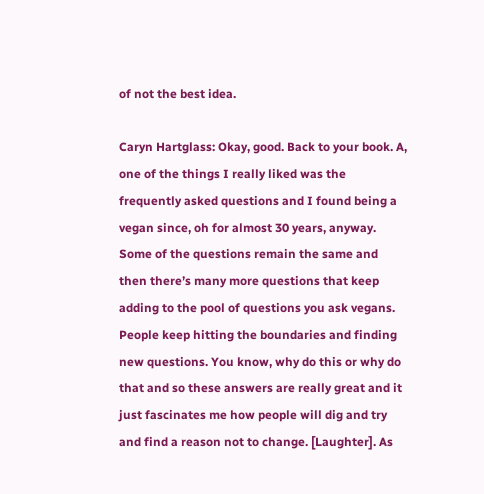of not the best idea.

Caryn Hartglass: Okay, good. Back to your book. A, one of the things I really liked was the frequently asked questions and I found being a vegan since, oh for almost 30 years, anyway. Some of the questions remain the same and then there’s many more questions that keep adding to the pool of questions you ask vegans. People keep hitting the boundaries and finding new questions. You know, why do this or why do that and so these answers are really great and it just fascinates me how people will dig and try and find a reason not to change. [Laughter]. As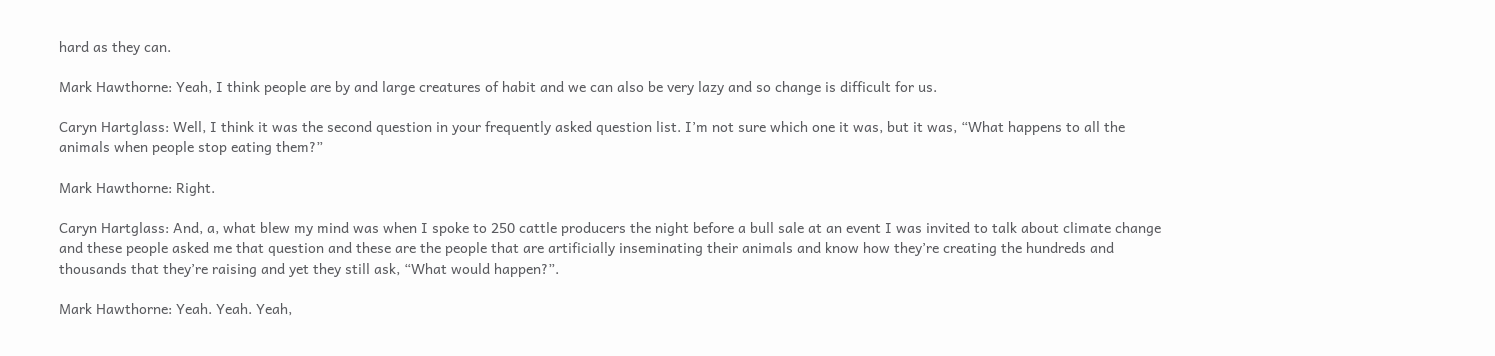hard as they can.

Mark Hawthorne: Yeah, I think people are by and large creatures of habit and we can also be very lazy and so change is difficult for us.

Caryn Hartglass: Well, I think it was the second question in your frequently asked question list. I’m not sure which one it was, but it was, “What happens to all the animals when people stop eating them?”

Mark Hawthorne: Right.

Caryn Hartglass: And, a, what blew my mind was when I spoke to 250 cattle producers the night before a bull sale at an event I was invited to talk about climate change and these people asked me that question and these are the people that are artificially inseminating their animals and know how they’re creating the hundreds and thousands that they’re raising and yet they still ask, “What would happen?”.

Mark Hawthorne: Yeah. Yeah. Yeah,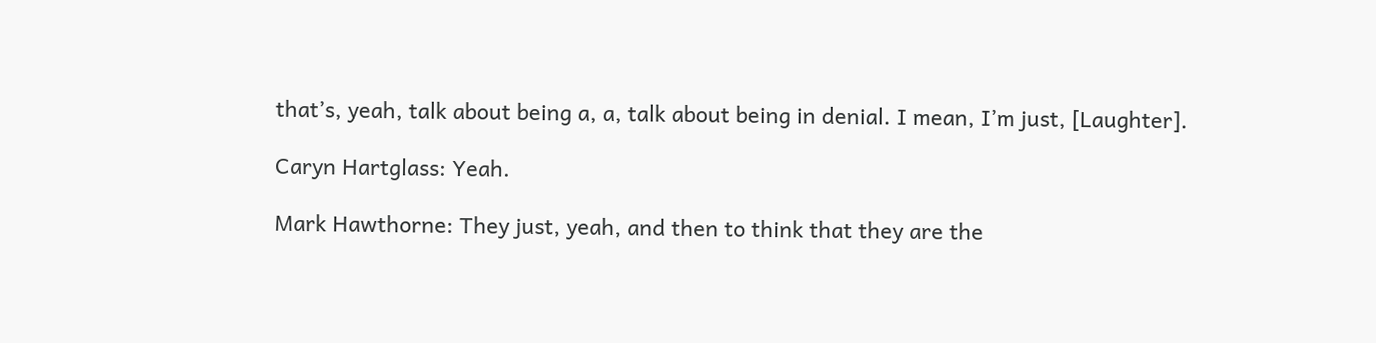that’s, yeah, talk about being a, a, talk about being in denial. I mean, I’m just, [Laughter].

Caryn Hartglass: Yeah.

Mark Hawthorne: They just, yeah, and then to think that they are the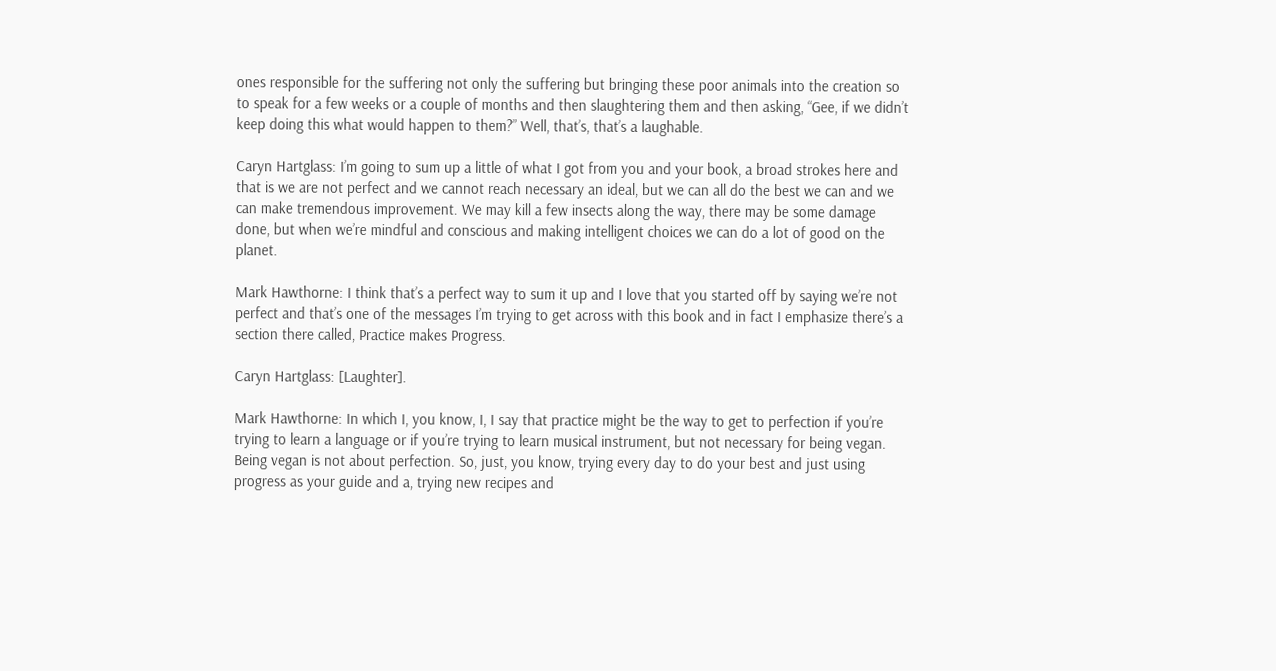ones responsible for the suffering not only the suffering but bringing these poor animals into the creation so to speak for a few weeks or a couple of months and then slaughtering them and then asking, “Gee, if we didn’t keep doing this what would happen to them?” Well, that’s, that’s a laughable.

Caryn Hartglass: I’m going to sum up a little of what I got from you and your book, a broad strokes here and that is we are not perfect and we cannot reach necessary an ideal, but we can all do the best we can and we can make tremendous improvement. We may kill a few insects along the way, there may be some damage done, but when we’re mindful and conscious and making intelligent choices we can do a lot of good on the planet.

Mark Hawthorne: I think that’s a perfect way to sum it up and I love that you started off by saying we’re not perfect and that’s one of the messages I’m trying to get across with this book and in fact I emphasize there’s a section there called, Practice makes Progress.

Caryn Hartglass: [Laughter].

Mark Hawthorne: In which I, you know, I, I say that practice might be the way to get to perfection if you’re trying to learn a language or if you’re trying to learn musical instrument, but not necessary for being vegan. Being vegan is not about perfection. So, just, you know, trying every day to do your best and just using progress as your guide and a, trying new recipes and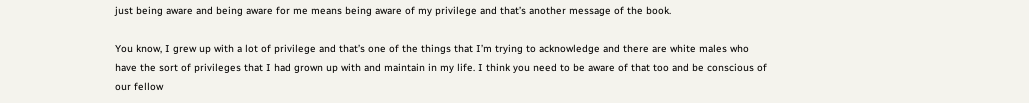just being aware and being aware for me means being aware of my privilege and that’s another message of the book.

You know, I grew up with a lot of privilege and that’s one of the things that I’m trying to acknowledge and there are white males who have the sort of privileges that I had grown up with and maintain in my life. I think you need to be aware of that too and be conscious of our fellow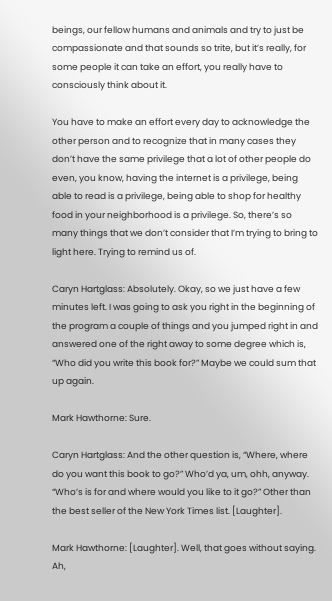beings, our fellow humans and animals and try to just be compassionate and that sounds so trite, but it’s really, for some people it can take an effort, you really have to consciously think about it.

You have to make an effort every day to acknowledge the other person and to recognize that in many cases they don’t have the same privilege that a lot of other people do even, you know, having the internet is a privilege, being able to read is a privilege, being able to shop for healthy food in your neighborhood is a privilege. So, there’s so many things that we don’t consider that I’m trying to bring to light here. Trying to remind us of.

Caryn Hartglass: Absolutely. Okay, so we just have a few minutes left. I was going to ask you right in the beginning of the program a couple of things and you jumped right in and answered one of the right away to some degree which is, “Who did you write this book for?” Maybe we could sum that up again.

Mark Hawthorne: Sure.

Caryn Hartglass: And the other question is, “Where, where do you want this book to go?” Who’d ya, um, ohh, anyway. “Who’s is for and where would you like to it go?” Other than the best seller of the New York Times list. [Laughter].

Mark Hawthorne: [Laughter]. Well, that goes without saying. Ah,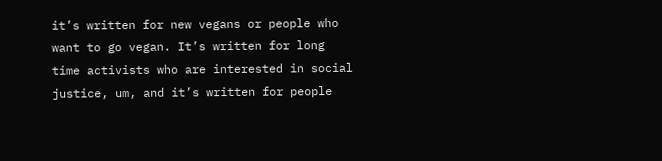it’s written for new vegans or people who want to go vegan. It’s written for long time activists who are interested in social justice, um, and it’s written for people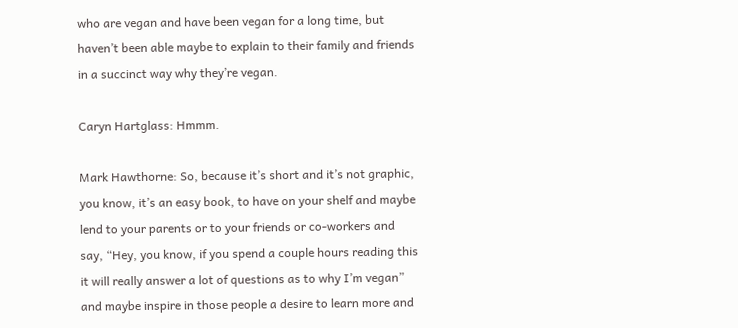who are vegan and have been vegan for a long time, but haven’t been able maybe to explain to their family and friends in a succinct way why they’re vegan.

Caryn Hartglass: Hmmm.

Mark Hawthorne: So, because it’s short and it’s not graphic, you know, it’s an easy book, to have on your shelf and maybe lend to your parents or to your friends or co-workers and say, “Hey, you know, if you spend a couple hours reading this it will really answer a lot of questions as to why I’m vegan” and maybe inspire in those people a desire to learn more and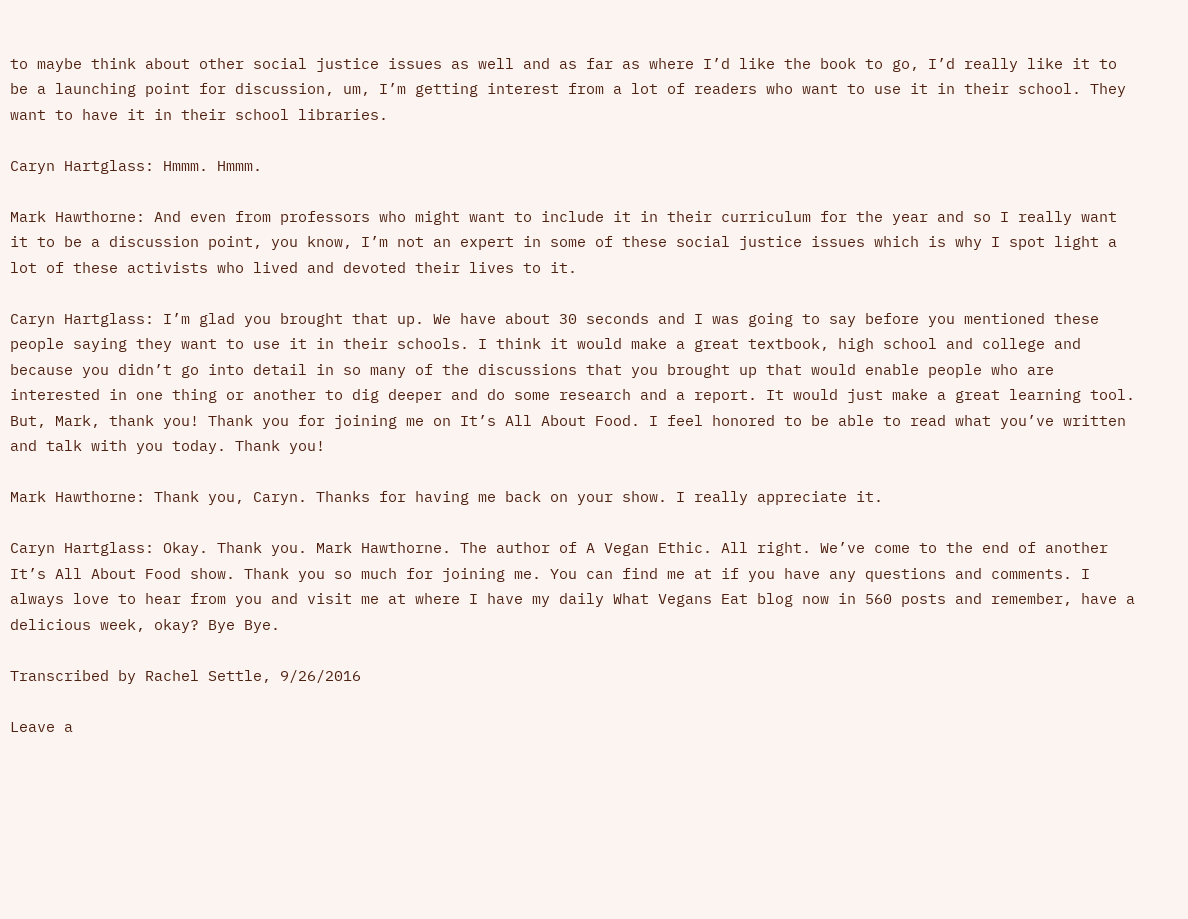to maybe think about other social justice issues as well and as far as where I’d like the book to go, I’d really like it to be a launching point for discussion, um, I’m getting interest from a lot of readers who want to use it in their school. They want to have it in their school libraries.

Caryn Hartglass: Hmmm. Hmmm.

Mark Hawthorne: And even from professors who might want to include it in their curriculum for the year and so I really want it to be a discussion point, you know, I’m not an expert in some of these social justice issues which is why I spot light a lot of these activists who lived and devoted their lives to it.

Caryn Hartglass: I’m glad you brought that up. We have about 30 seconds and I was going to say before you mentioned these people saying they want to use it in their schools. I think it would make a great textbook, high school and college and because you didn’t go into detail in so many of the discussions that you brought up that would enable people who are interested in one thing or another to dig deeper and do some research and a report. It would just make a great learning tool. But, Mark, thank you! Thank you for joining me on It’s All About Food. I feel honored to be able to read what you’ve written and talk with you today. Thank you!

Mark Hawthorne: Thank you, Caryn. Thanks for having me back on your show. I really appreciate it.

Caryn Hartglass: Okay. Thank you. Mark Hawthorne. The author of A Vegan Ethic. All right. We’ve come to the end of another It’s All About Food show. Thank you so much for joining me. You can find me at if you have any questions and comments. I always love to hear from you and visit me at where I have my daily What Vegans Eat blog now in 560 posts and remember, have a delicious week, okay? Bye Bye.

Transcribed by Rachel Settle, 9/26/2016

Leave a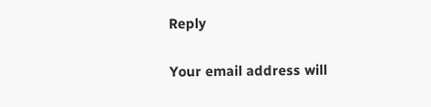Reply

Your email address will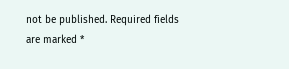not be published. Required fields are marked *